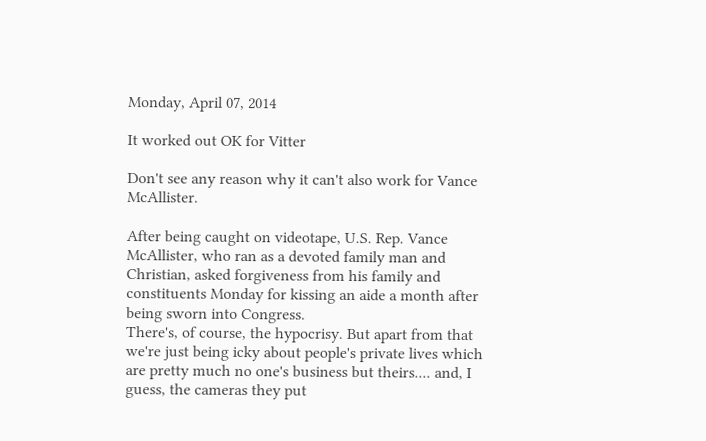Monday, April 07, 2014

It worked out OK for Vitter

Don't see any reason why it can't also work for Vance McAllister.

After being caught on videotape, U.S. Rep. Vance McAllister, who ran as a devoted family man and Christian, asked forgiveness from his family and constituents Monday for kissing an aide a month after being sworn into Congress.
There's, of course, the hypocrisy. But apart from that we're just being icky about people's private lives which are pretty much no one's business but theirs.... and, I guess, the cameras they put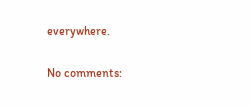everywhere.

No comments: